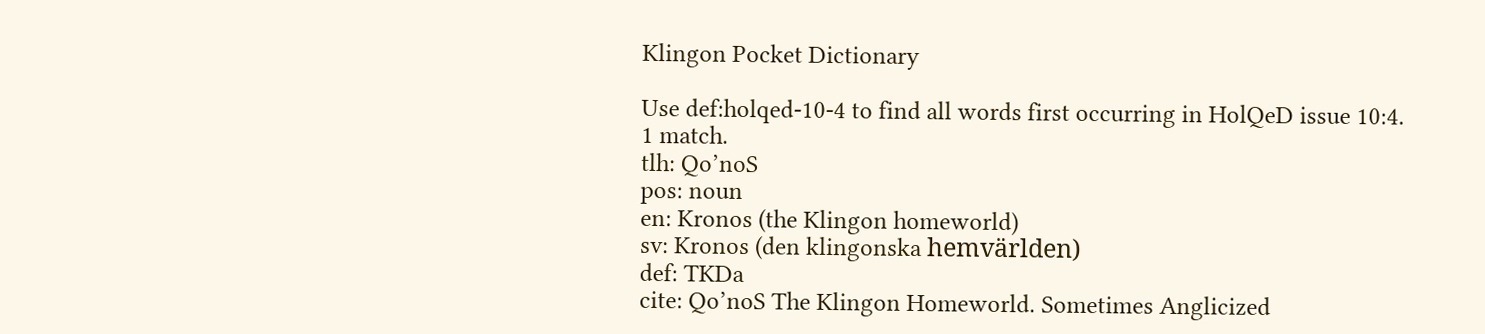Klingon Pocket Dictionary

Use def:holqed-10-4 to find all words first occurring in HolQeD issue 10:4.
1 match.
tlh: Qo’noS
pos: noun
en: Kronos (the Klingon homeworld)
sv: Kronos (den klingonska hemvärlden)
def: TKDa
cite: Qo’noS The Klingon Homeworld. Sometimes Anglicized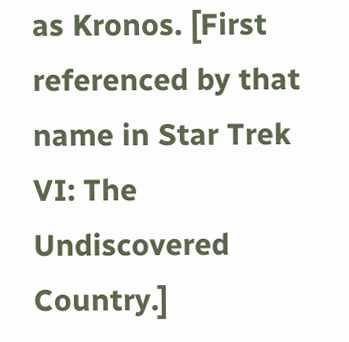as Kronos. [First referenced by that name in Star Trek VI: The Undiscovered Country.]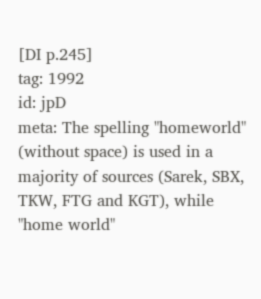[DI p.245]
tag: 1992
id: jpD
meta: The spelling "homeworld" (without space) is used in a majority of sources (Sarek, SBX, TKW, FTG and KGT), while "home world"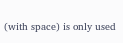(with space) is only used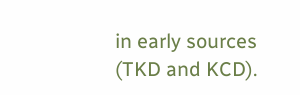in early sources (TKD and KCD).